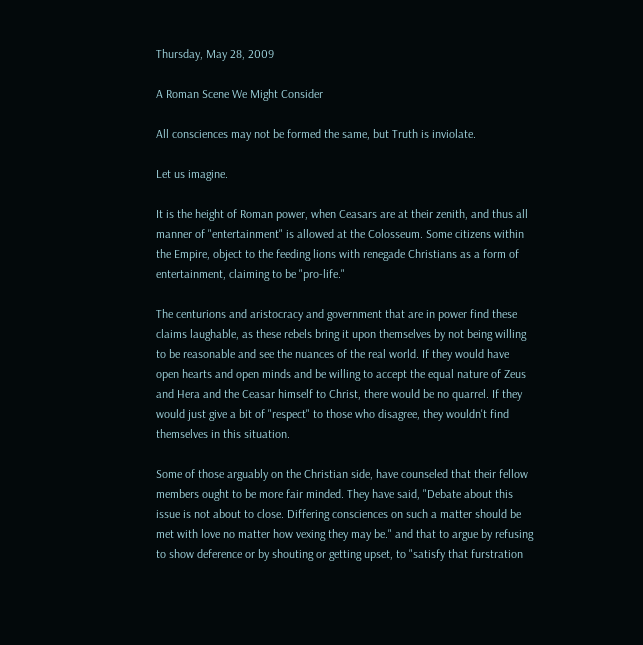Thursday, May 28, 2009

A Roman Scene We Might Consider

All consciences may not be formed the same, but Truth is inviolate.

Let us imagine.

It is the height of Roman power, when Ceasars are at their zenith, and thus all manner of "entertainment" is allowed at the Colosseum. Some citizens within the Empire, object to the feeding lions with renegade Christians as a form of entertainment, claiming to be "pro-life."

The centurions and aristocracy and government that are in power find these claims laughable, as these rebels bring it upon themselves by not being willing to be reasonable and see the nuances of the real world. If they would have open hearts and open minds and be willing to accept the equal nature of Zeus and Hera and the Ceasar himself to Christ, there would be no quarrel. If they would just give a bit of "respect" to those who disagree, they wouldn't find themselves in this situation.

Some of those arguably on the Christian side, have counseled that their fellow members ought to be more fair minded. They have said, "Debate about this issue is not about to close. Differing consciences on such a matter should be met with love no matter how vexing they may be." and that to argue by refusing to show deference or by shouting or getting upset, to "satisfy that furstration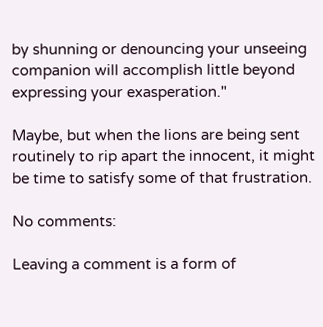by shunning or denouncing your unseeing companion will accomplish little beyond expressing your exasperation."

Maybe, but when the lions are being sent routinely to rip apart the innocent, it might be time to satisfy some of that frustration.

No comments:

Leaving a comment is a form of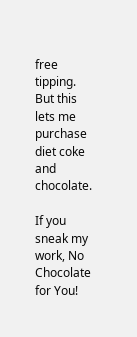free tipping. But this lets me purchase diet coke and chocolate.

If you sneak my work, No Chocolate for You!